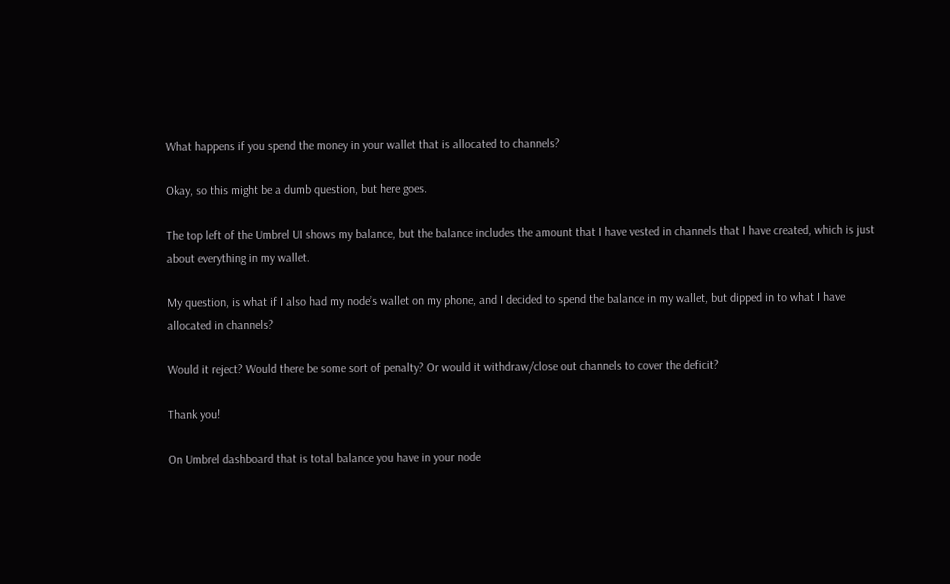What happens if you spend the money in your wallet that is allocated to channels?

Okay, so this might be a dumb question, but here goes.

The top left of the Umbrel UI shows my balance, but the balance includes the amount that I have vested in channels that I have created, which is just about everything in my wallet.

My question, is what if I also had my node’s wallet on my phone, and I decided to spend the balance in my wallet, but dipped in to what I have allocated in channels?

Would it reject? Would there be some sort of penalty? Or would it withdraw/close out channels to cover the deficit?

Thank you!

On Umbrel dashboard that is total balance you have in your node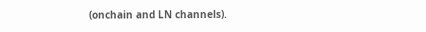(onchain and LN channels).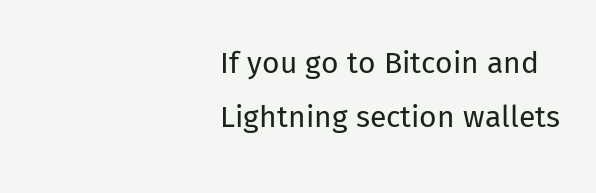If you go to Bitcoin and Lightning section wallets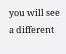you will see a different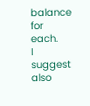balance for each.
I suggest also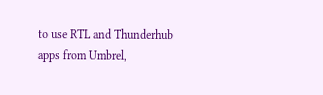to use RTL and Thunderhub apps from Umbrel,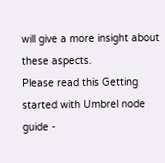will give a more insight about these aspects.
Please read this Getting started with Umbrel node guide -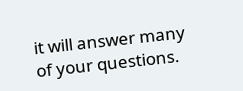it will answer many of your questions.